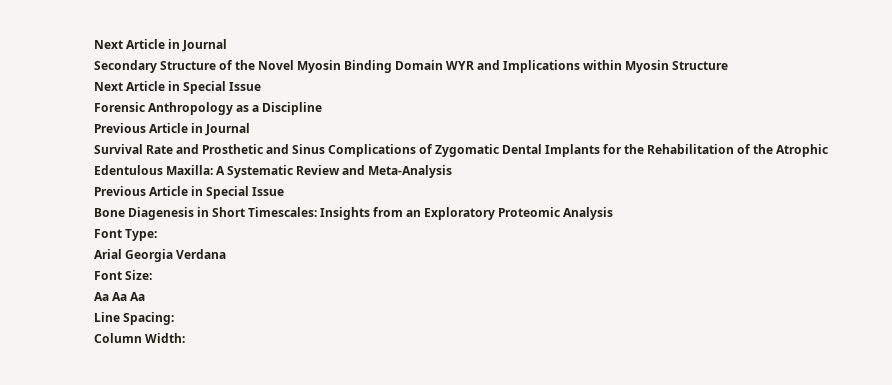Next Article in Journal
Secondary Structure of the Novel Myosin Binding Domain WYR and Implications within Myosin Structure
Next Article in Special Issue
Forensic Anthropology as a Discipline
Previous Article in Journal
Survival Rate and Prosthetic and Sinus Complications of Zygomatic Dental Implants for the Rehabilitation of the Atrophic Edentulous Maxilla: A Systematic Review and Meta-Analysis
Previous Article in Special Issue
Bone Diagenesis in Short Timescales: Insights from an Exploratory Proteomic Analysis
Font Type:
Arial Georgia Verdana
Font Size:
Aa Aa Aa
Line Spacing:
Column Width: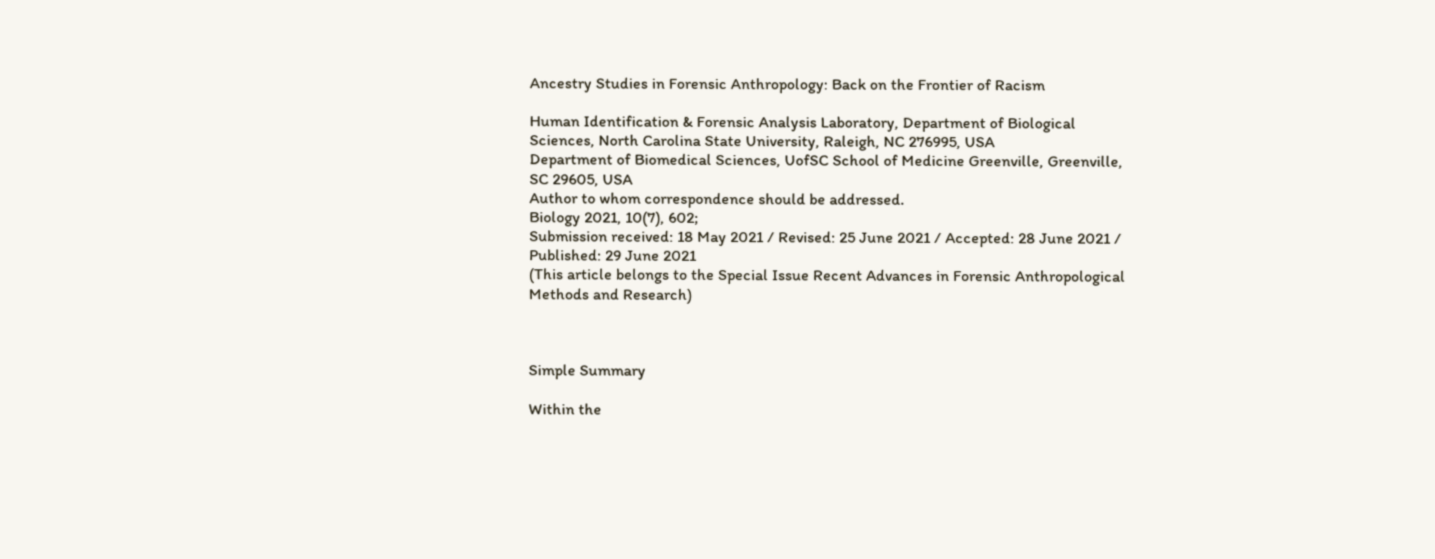Ancestry Studies in Forensic Anthropology: Back on the Frontier of Racism

Human Identification & Forensic Analysis Laboratory, Department of Biological Sciences, North Carolina State University, Raleigh, NC 276995, USA
Department of Biomedical Sciences, UofSC School of Medicine Greenville, Greenville, SC 29605, USA
Author to whom correspondence should be addressed.
Biology 2021, 10(7), 602;
Submission received: 18 May 2021 / Revised: 25 June 2021 / Accepted: 28 June 2021 / Published: 29 June 2021
(This article belongs to the Special Issue Recent Advances in Forensic Anthropological Methods and Research)



Simple Summary

Within the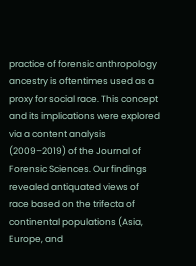practice of forensic anthropology ancestry is oftentimes used as a proxy for social race. This concept and its implications were explored via a content analysis (2009–2019) of the Journal of Forensic Sciences. Our findings revealed antiquated views of race based on the trifecta of continental populations (Asia, Europe, and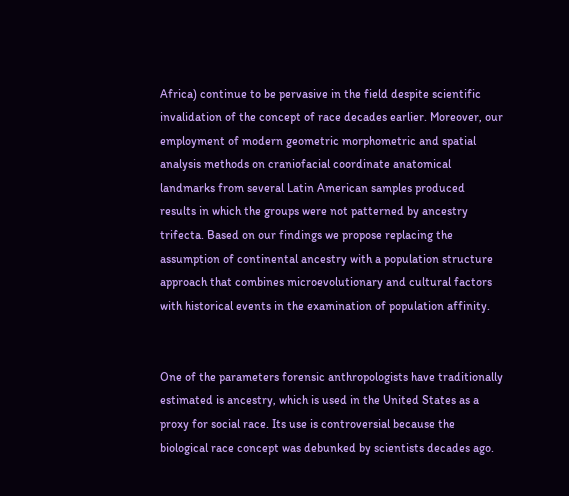Africa) continue to be pervasive in the field despite scientific invalidation of the concept of race decades earlier. Moreover, our employment of modern geometric morphometric and spatial analysis methods on craniofacial coordinate anatomical landmarks from several Latin American samples produced results in which the groups were not patterned by ancestry trifecta. Based on our findings we propose replacing the assumption of continental ancestry with a population structure approach that combines microevolutionary and cultural factors with historical events in the examination of population affinity.


One of the parameters forensic anthropologists have traditionally estimated is ancestry, which is used in the United States as a proxy for social race. Its use is controversial because the biological race concept was debunked by scientists decades ago.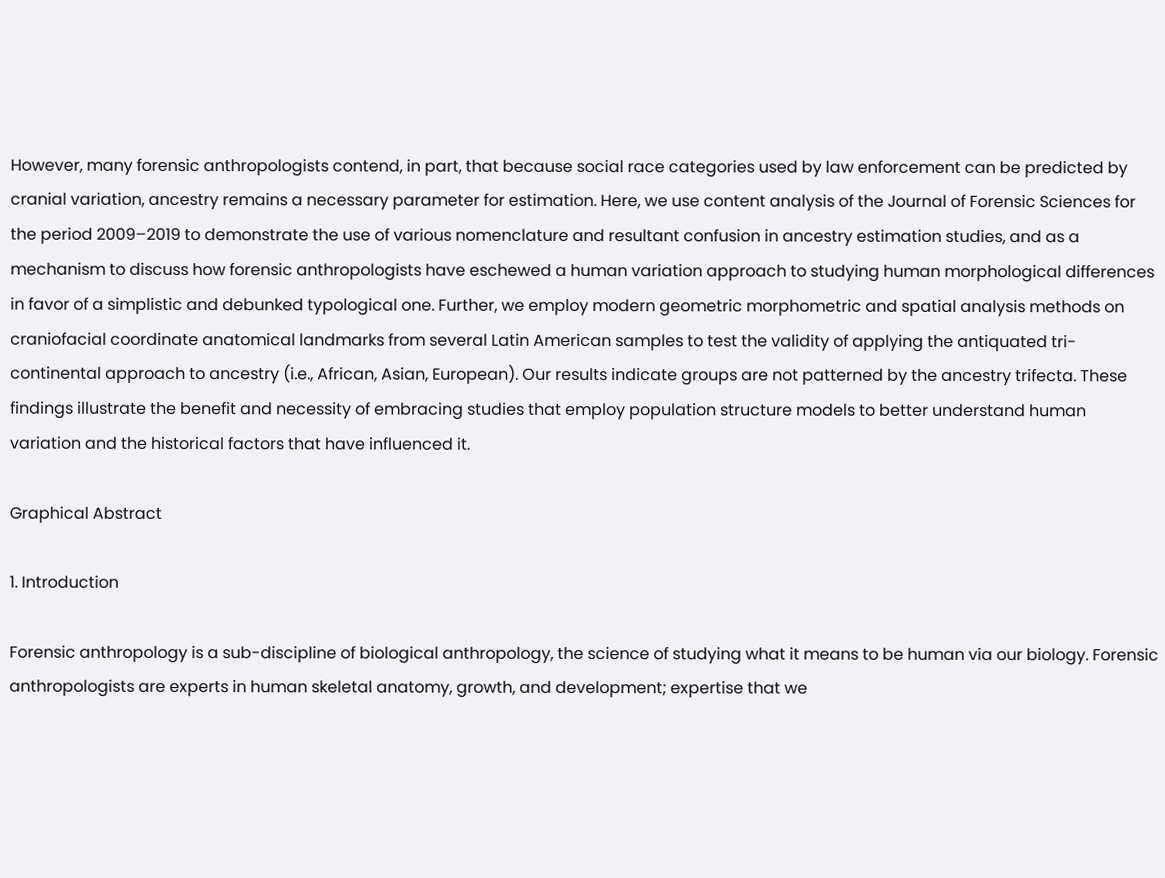However, many forensic anthropologists contend, in part, that because social race categories used by law enforcement can be predicted by cranial variation, ancestry remains a necessary parameter for estimation. Here, we use content analysis of the Journal of Forensic Sciences for the period 2009–2019 to demonstrate the use of various nomenclature and resultant confusion in ancestry estimation studies, and as a mechanism to discuss how forensic anthropologists have eschewed a human variation approach to studying human morphological differences in favor of a simplistic and debunked typological one. Further, we employ modern geometric morphometric and spatial analysis methods on craniofacial coordinate anatomical landmarks from several Latin American samples to test the validity of applying the antiquated tri-continental approach to ancestry (i.e., African, Asian, European). Our results indicate groups are not patterned by the ancestry trifecta. These findings illustrate the benefit and necessity of embracing studies that employ population structure models to better understand human variation and the historical factors that have influenced it.

Graphical Abstract

1. Introduction

Forensic anthropology is a sub-discipline of biological anthropology, the science of studying what it means to be human via our biology. Forensic anthropologists are experts in human skeletal anatomy, growth, and development; expertise that we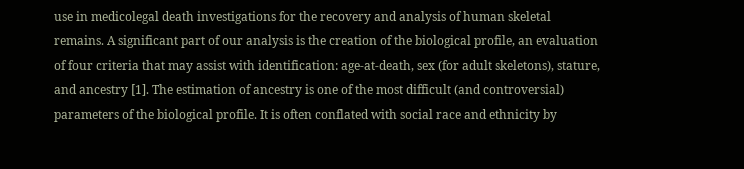use in medicolegal death investigations for the recovery and analysis of human skeletal remains. A significant part of our analysis is the creation of the biological profile, an evaluation of four criteria that may assist with identification: age-at-death, sex (for adult skeletons), stature, and ancestry [1]. The estimation of ancestry is one of the most difficult (and controversial) parameters of the biological profile. It is often conflated with social race and ethnicity by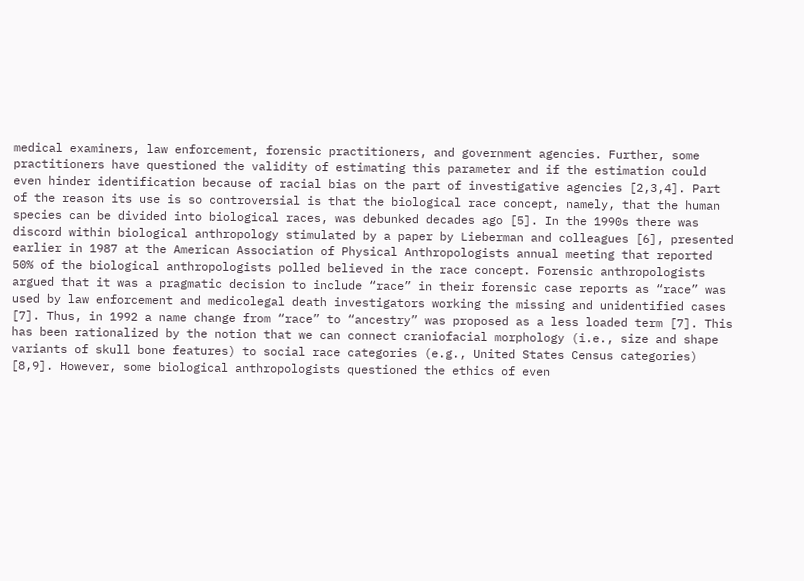medical examiners, law enforcement, forensic practitioners, and government agencies. Further, some practitioners have questioned the validity of estimating this parameter and if the estimation could even hinder identification because of racial bias on the part of investigative agencies [2,3,4]. Part of the reason its use is so controversial is that the biological race concept, namely, that the human species can be divided into biological races, was debunked decades ago [5]. In the 1990s there was discord within biological anthropology stimulated by a paper by Lieberman and colleagues [6], presented earlier in 1987 at the American Association of Physical Anthropologists annual meeting that reported 50% of the biological anthropologists polled believed in the race concept. Forensic anthropologists argued that it was a pragmatic decision to include “race” in their forensic case reports as “race” was used by law enforcement and medicolegal death investigators working the missing and unidentified cases [7]. Thus, in 1992 a name change from “race” to “ancestry” was proposed as a less loaded term [7]. This has been rationalized by the notion that we can connect craniofacial morphology (i.e., size and shape variants of skull bone features) to social race categories (e.g., United States Census categories) [8,9]. However, some biological anthropologists questioned the ethics of even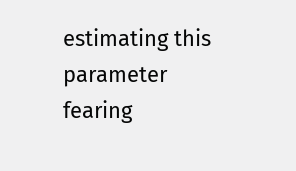estimating this parameter fearing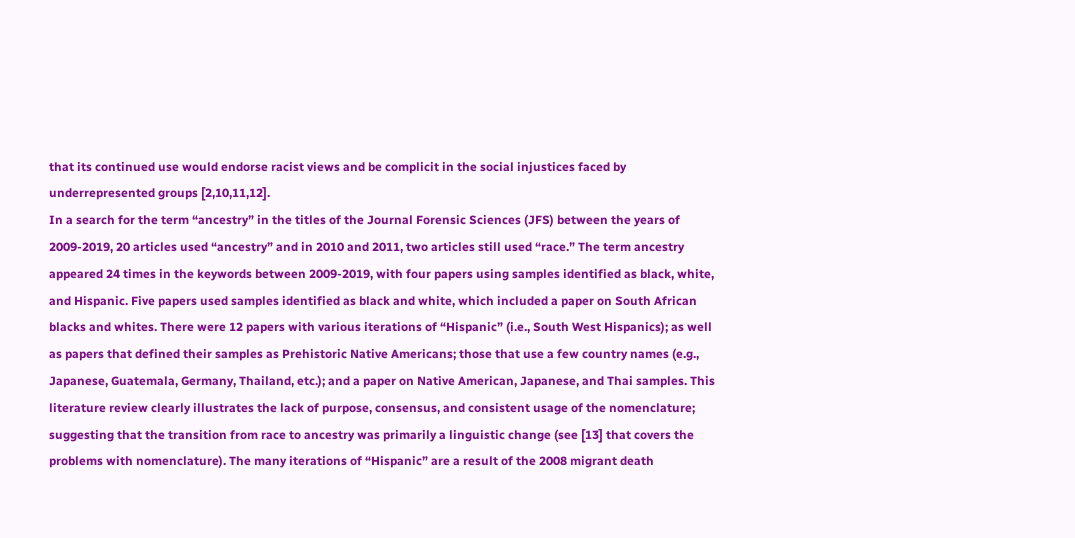that its continued use would endorse racist views and be complicit in the social injustices faced by underrepresented groups [2,10,11,12].
In a search for the term “ancestry” in the titles of the Journal Forensic Sciences (JFS) between the years of 2009-2019, 20 articles used “ancestry” and in 2010 and 2011, two articles still used “race.” The term ancestry appeared 24 times in the keywords between 2009-2019, with four papers using samples identified as black, white, and Hispanic. Five papers used samples identified as black and white, which included a paper on South African blacks and whites. There were 12 papers with various iterations of “Hispanic” (i.e., South West Hispanics); as well as papers that defined their samples as Prehistoric Native Americans; those that use a few country names (e.g., Japanese, Guatemala, Germany, Thailand, etc.); and a paper on Native American, Japanese, and Thai samples. This literature review clearly illustrates the lack of purpose, consensus, and consistent usage of the nomenclature; suggesting that the transition from race to ancestry was primarily a linguistic change (see [13] that covers the problems with nomenclature). The many iterations of “Hispanic” are a result of the 2008 migrant death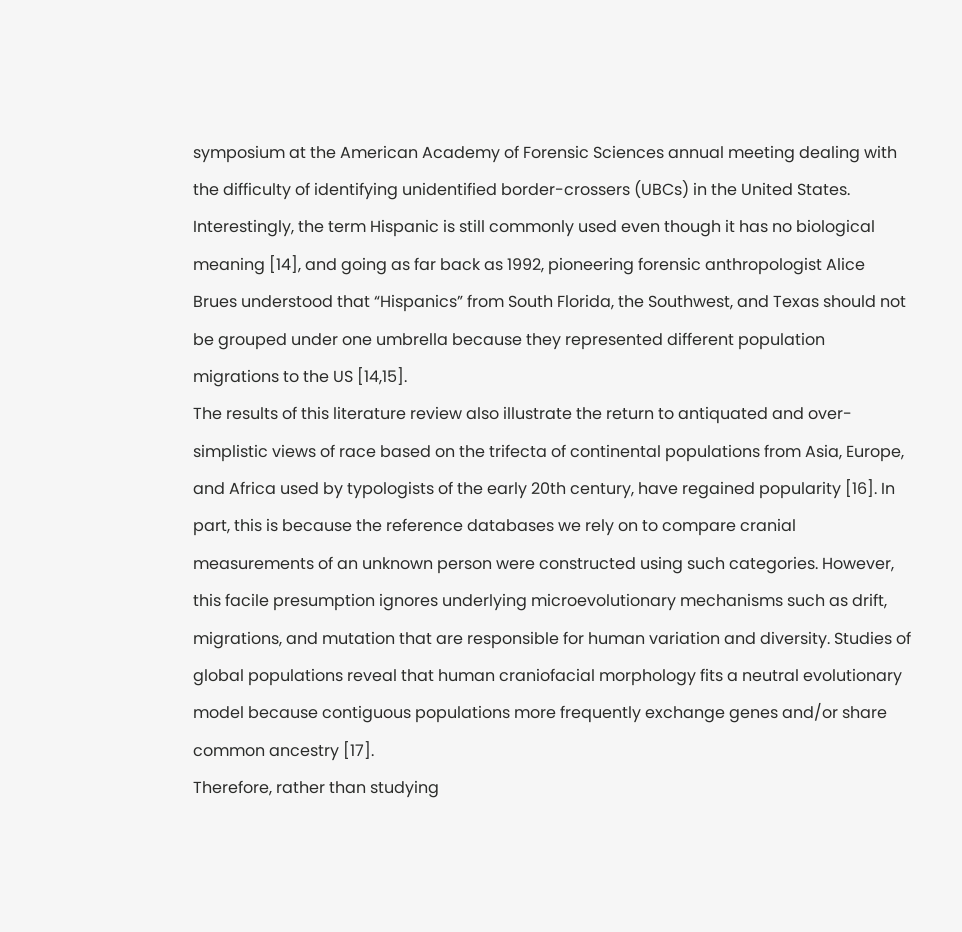symposium at the American Academy of Forensic Sciences annual meeting dealing with the difficulty of identifying unidentified border-crossers (UBCs) in the United States. Interestingly, the term Hispanic is still commonly used even though it has no biological meaning [14], and going as far back as 1992, pioneering forensic anthropologist Alice Brues understood that “Hispanics” from South Florida, the Southwest, and Texas should not be grouped under one umbrella because they represented different population migrations to the US [14,15].
The results of this literature review also illustrate the return to antiquated and over-simplistic views of race based on the trifecta of continental populations from Asia, Europe, and Africa used by typologists of the early 20th century, have regained popularity [16]. In part, this is because the reference databases we rely on to compare cranial measurements of an unknown person were constructed using such categories. However, this facile presumption ignores underlying microevolutionary mechanisms such as drift, migrations, and mutation that are responsible for human variation and diversity. Studies of global populations reveal that human craniofacial morphology fits a neutral evolutionary model because contiguous populations more frequently exchange genes and/or share common ancestry [17].
Therefore, rather than studying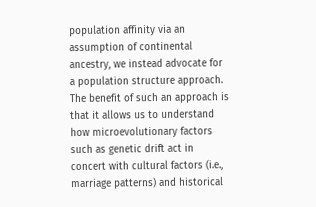population affinity via an assumption of continental ancestry, we instead advocate for a population structure approach. The benefit of such an approach is that it allows us to understand how microevolutionary factors such as genetic drift act in concert with cultural factors (i.e., marriage patterns) and historical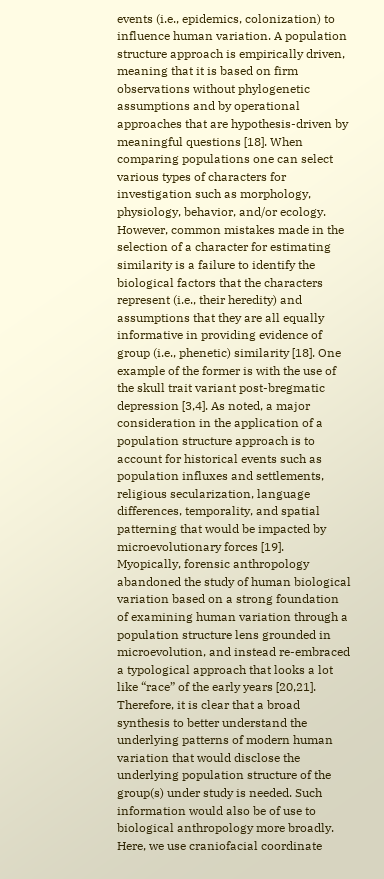events (i.e., epidemics, colonization) to influence human variation. A population structure approach is empirically driven, meaning that it is based on firm observations without phylogenetic assumptions and by operational approaches that are hypothesis-driven by meaningful questions [18]. When comparing populations one can select various types of characters for investigation such as morphology, physiology, behavior, and/or ecology. However, common mistakes made in the selection of a character for estimating similarity is a failure to identify the biological factors that the characters represent (i.e., their heredity) and assumptions that they are all equally informative in providing evidence of group (i.e., phenetic) similarity [18]. One example of the former is with the use of the skull trait variant post-bregmatic depression [3,4]. As noted, a major consideration in the application of a population structure approach is to account for historical events such as population influxes and settlements, religious secularization, language differences, temporality, and spatial patterning that would be impacted by microevolutionary forces [19].
Myopically, forensic anthropology abandoned the study of human biological variation based on a strong foundation of examining human variation through a population structure lens grounded in microevolution, and instead re-embraced a typological approach that looks a lot like “race” of the early years [20,21]. Therefore, it is clear that a broad synthesis to better understand the underlying patterns of modern human variation that would disclose the underlying population structure of the group(s) under study is needed. Such information would also be of use to biological anthropology more broadly. Here, we use craniofacial coordinate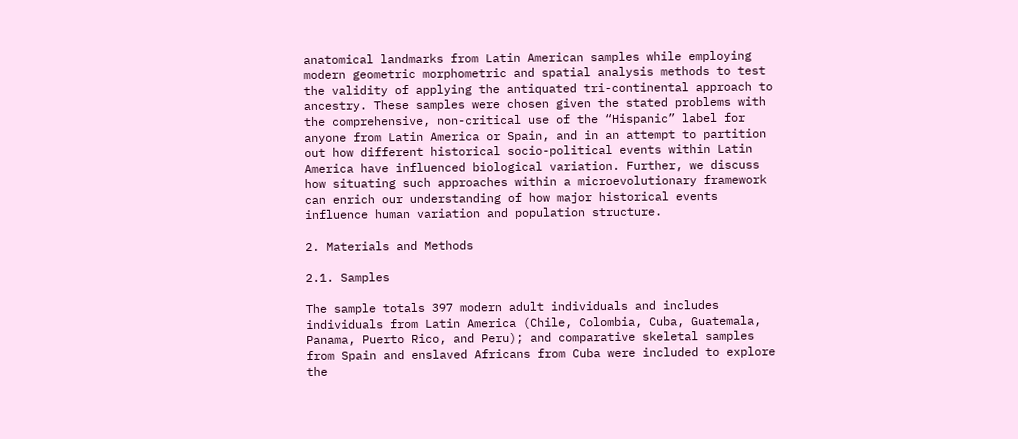anatomical landmarks from Latin American samples while employing modern geometric morphometric and spatial analysis methods to test the validity of applying the antiquated tri-continental approach to ancestry. These samples were chosen given the stated problems with the comprehensive, non-critical use of the “Hispanic” label for anyone from Latin America or Spain, and in an attempt to partition out how different historical socio-political events within Latin America have influenced biological variation. Further, we discuss how situating such approaches within a microevolutionary framework can enrich our understanding of how major historical events influence human variation and population structure.

2. Materials and Methods

2.1. Samples

The sample totals 397 modern adult individuals and includes individuals from Latin America (Chile, Colombia, Cuba, Guatemala, Panama, Puerto Rico, and Peru); and comparative skeletal samples from Spain and enslaved Africans from Cuba were included to explore the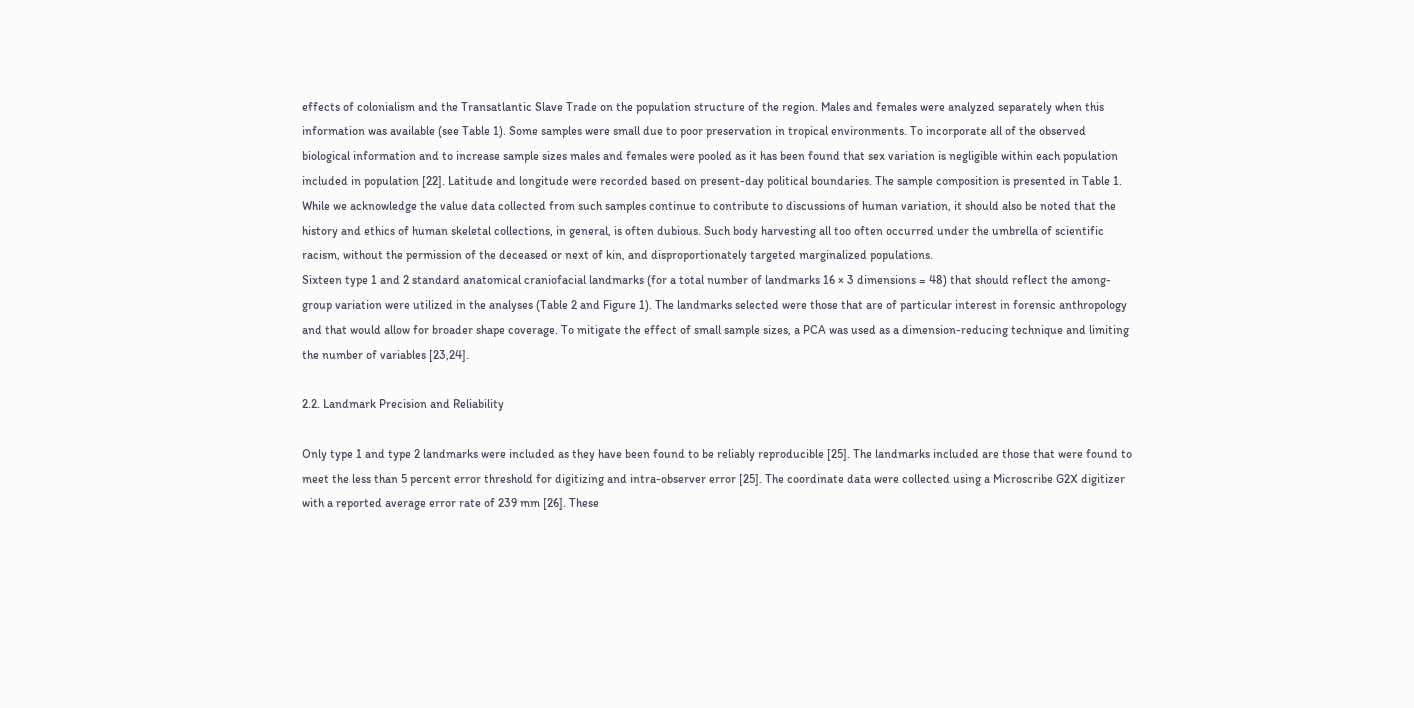effects of colonialism and the Transatlantic Slave Trade on the population structure of the region. Males and females were analyzed separately when this information was available (see Table 1). Some samples were small due to poor preservation in tropical environments. To incorporate all of the observed biological information and to increase sample sizes males and females were pooled as it has been found that sex variation is negligible within each population included in population [22]. Latitude and longitude were recorded based on present-day political boundaries. The sample composition is presented in Table 1.
While we acknowledge the value data collected from such samples continue to contribute to discussions of human variation, it should also be noted that the history and ethics of human skeletal collections, in general, is often dubious. Such body harvesting all too often occurred under the umbrella of scientific racism, without the permission of the deceased or next of kin, and disproportionately targeted marginalized populations.
Sixteen type 1 and 2 standard anatomical craniofacial landmarks (for a total number of landmarks 16 × 3 dimensions = 48) that should reflect the among-group variation were utilized in the analyses (Table 2 and Figure 1). The landmarks selected were those that are of particular interest in forensic anthropology and that would allow for broader shape coverage. To mitigate the effect of small sample sizes, a PCA was used as a dimension-reducing technique and limiting the number of variables [23,24].

2.2. Landmark Precision and Reliability

Only type 1 and type 2 landmarks were included as they have been found to be reliably reproducible [25]. The landmarks included are those that were found to meet the less than 5 percent error threshold for digitizing and intra-observer error [25]. The coordinate data were collected using a Microscribe G2X digitizer with a reported average error rate of 239 mm [26]. These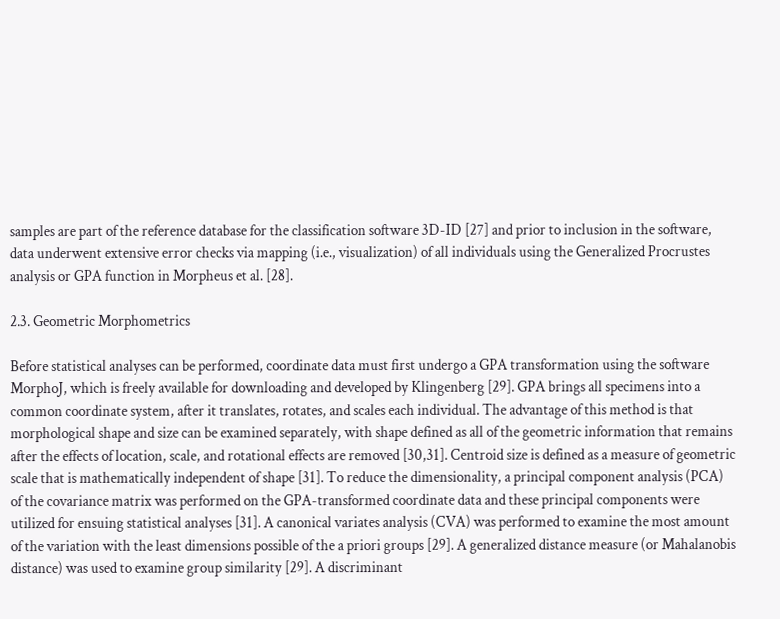samples are part of the reference database for the classification software 3D-ID [27] and prior to inclusion in the software, data underwent extensive error checks via mapping (i.e., visualization) of all individuals using the Generalized Procrustes analysis or GPA function in Morpheus et al. [28].

2.3. Geometric Morphometrics

Before statistical analyses can be performed, coordinate data must first undergo a GPA transformation using the software MorphoJ, which is freely available for downloading and developed by Klingenberg [29]. GPA brings all specimens into a common coordinate system, after it translates, rotates, and scales each individual. The advantage of this method is that morphological shape and size can be examined separately, with shape defined as all of the geometric information that remains after the effects of location, scale, and rotational effects are removed [30,31]. Centroid size is defined as a measure of geometric scale that is mathematically independent of shape [31]. To reduce the dimensionality, a principal component analysis (PCA) of the covariance matrix was performed on the GPA-transformed coordinate data and these principal components were utilized for ensuing statistical analyses [31]. A canonical variates analysis (CVA) was performed to examine the most amount of the variation with the least dimensions possible of the a priori groups [29]. A generalized distance measure (or Mahalanobis distance) was used to examine group similarity [29]. A discriminant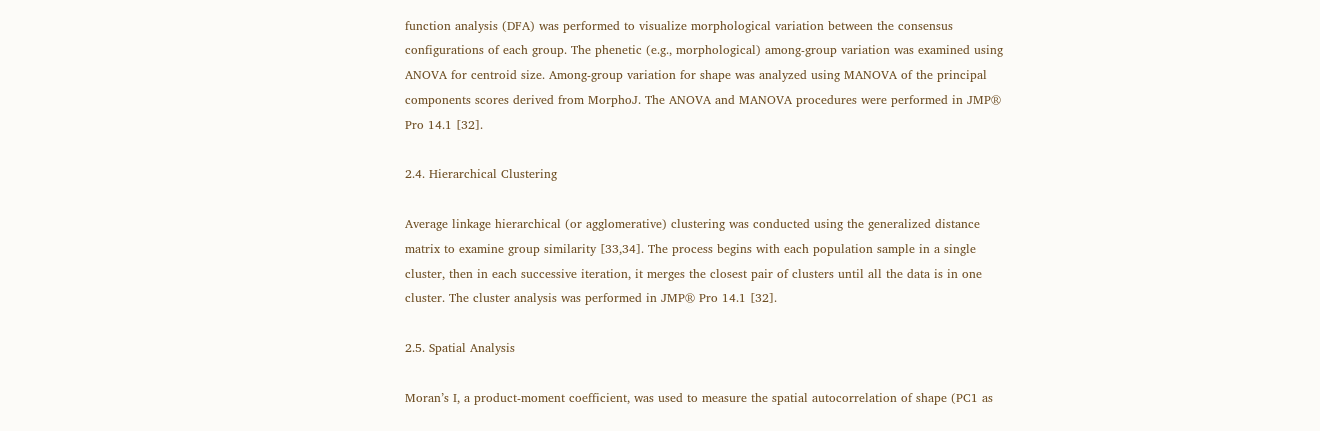function analysis (DFA) was performed to visualize morphological variation between the consensus configurations of each group. The phenetic (e.g., morphological) among-group variation was examined using ANOVA for centroid size. Among-group variation for shape was analyzed using MANOVA of the principal components scores derived from MorphoJ. The ANOVA and MANOVA procedures were performed in JMP® Pro 14.1 [32].

2.4. Hierarchical Clustering

Average linkage hierarchical (or agglomerative) clustering was conducted using the generalized distance matrix to examine group similarity [33,34]. The process begins with each population sample in a single cluster, then in each successive iteration, it merges the closest pair of clusters until all the data is in one cluster. The cluster analysis was performed in JMP® Pro 14.1 [32].

2.5. Spatial Analysis

Moran’s I, a product-moment coefficient, was used to measure the spatial autocorrelation of shape (PC1 as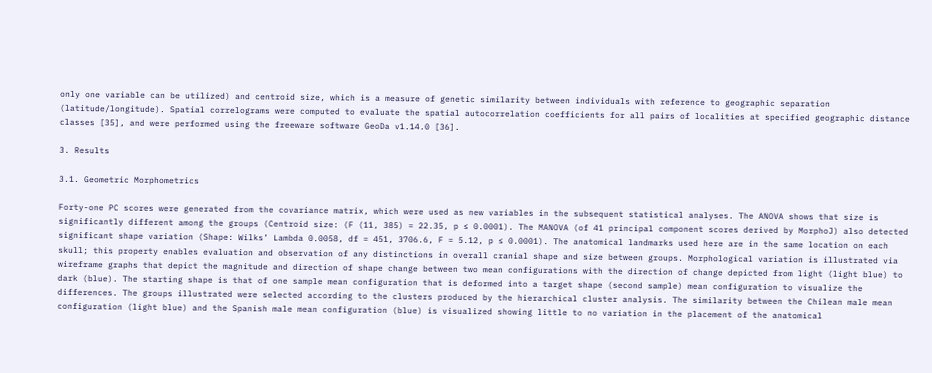only one variable can be utilized) and centroid size, which is a measure of genetic similarity between individuals with reference to geographic separation (latitude/longitude). Spatial correlograms were computed to evaluate the spatial autocorrelation coefficients for all pairs of localities at specified geographic distance classes [35], and were performed using the freeware software GeoDa v1.14.0 [36].

3. Results

3.1. Geometric Morphometrics

Forty-one PC scores were generated from the covariance matrix, which were used as new variables in the subsequent statistical analyses. The ANOVA shows that size is significantly different among the groups (Centroid size: (F (11, 385) = 22.35, p ≤ 0.0001). The MANOVA (of 41 principal component scores derived by MorphoJ) also detected significant shape variation (Shape: Wilks’ Lambda 0.0058, df = 451, 3706.6, F = 5.12, p ≤ 0.0001). The anatomical landmarks used here are in the same location on each skull; this property enables evaluation and observation of any distinctions in overall cranial shape and size between groups. Morphological variation is illustrated via wireframe graphs that depict the magnitude and direction of shape change between two mean configurations with the direction of change depicted from light (light blue) to dark (blue). The starting shape is that of one sample mean configuration that is deformed into a target shape (second sample) mean configuration to visualize the differences. The groups illustrated were selected according to the clusters produced by the hierarchical cluster analysis. The similarity between the Chilean male mean configuration (light blue) and the Spanish male mean configuration (blue) is visualized showing little to no variation in the placement of the anatomical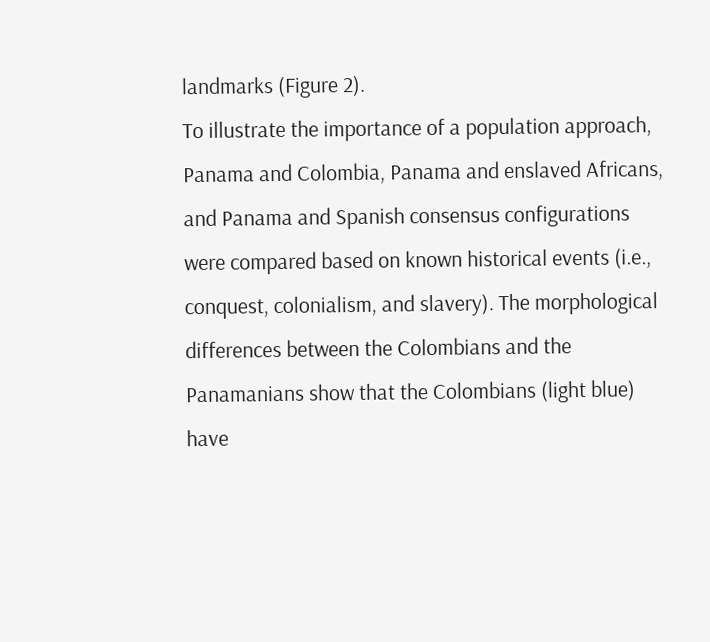landmarks (Figure 2).
To illustrate the importance of a population approach, Panama and Colombia, Panama and enslaved Africans, and Panama and Spanish consensus configurations were compared based on known historical events (i.e., conquest, colonialism, and slavery). The morphological differences between the Colombians and the Panamanians show that the Colombians (light blue) have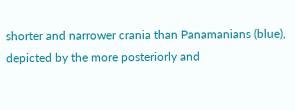shorter and narrower crania than Panamanians (blue), depicted by the more posteriorly and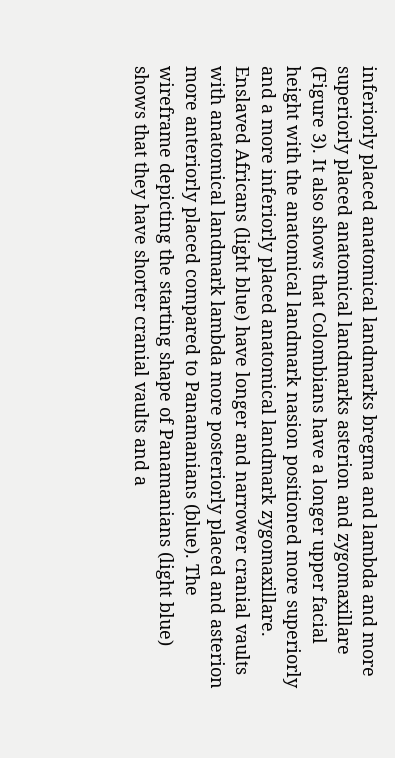inferiorly placed anatomical landmarks bregma and lambda and more superiorly placed anatomical landmarks asterion and zygomaxillare (Figure 3). It also shows that Colombians have a longer upper facial height with the anatomical landmark nasion positioned more superiorly and a more inferiorly placed anatomical landmark zygomaxillare. Enslaved Africans (light blue) have longer and narrower cranial vaults with anatomical landmark lambda more posteriorly placed and asterion more anteriorly placed compared to Panamanians (blue). The wireframe depicting the starting shape of Panamanians (light blue) shows that they have shorter cranial vaults and a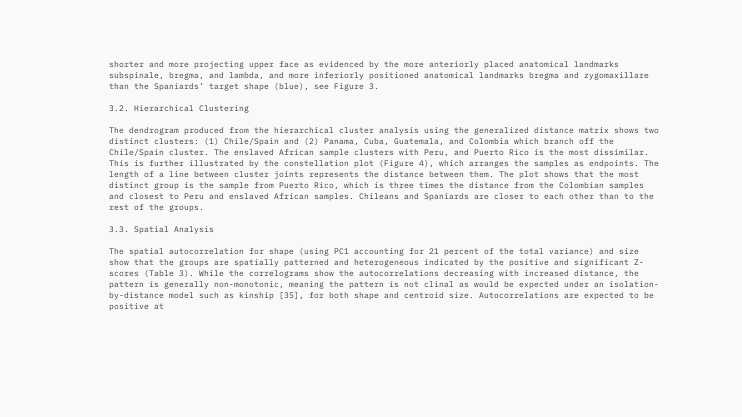shorter and more projecting upper face as evidenced by the more anteriorly placed anatomical landmarks subspinale, bregma, and lambda, and more inferiorly positioned anatomical landmarks bregma and zygomaxillare than the Spaniards’ target shape (blue), see Figure 3.

3.2. Hierarchical Clustering

The dendrogram produced from the hierarchical cluster analysis using the generalized distance matrix shows two distinct clusters: (1) Chile/Spain and (2) Panama, Cuba, Guatemala, and Colombia which branch off the Chile/Spain cluster. The enslaved African sample clusters with Peru, and Puerto Rico is the most dissimilar. This is further illustrated by the constellation plot (Figure 4), which arranges the samples as endpoints. The length of a line between cluster joints represents the distance between them. The plot shows that the most distinct group is the sample from Puerto Rico, which is three times the distance from the Colombian samples and closest to Peru and enslaved African samples. Chileans and Spaniards are closer to each other than to the rest of the groups.

3.3. Spatial Analysis

The spatial autocorrelation for shape (using PC1 accounting for 21 percent of the total variance) and size show that the groups are spatially patterned and heterogeneous indicated by the positive and significant Z-scores (Table 3). While the correlograms show the autocorrelations decreasing with increased distance, the pattern is generally non-monotonic, meaning the pattern is not clinal as would be expected under an isolation-by-distance model such as kinship [35], for both shape and centroid size. Autocorrelations are expected to be positive at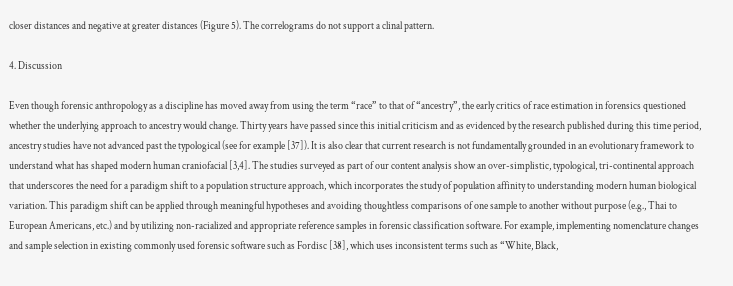closer distances and negative at greater distances (Figure 5). The correlograms do not support a clinal pattern.

4. Discussion

Even though forensic anthropology as a discipline has moved away from using the term “race” to that of “ancestry”, the early critics of race estimation in forensics questioned whether the underlying approach to ancestry would change. Thirty years have passed since this initial criticism and as evidenced by the research published during this time period, ancestry studies have not advanced past the typological (see for example [37]). It is also clear that current research is not fundamentally grounded in an evolutionary framework to understand what has shaped modern human craniofacial [3,4]. The studies surveyed as part of our content analysis show an over-simplistic, typological, tri-continental approach that underscores the need for a paradigm shift to a population structure approach, which incorporates the study of population affinity to understanding modern human biological variation. This paradigm shift can be applied through meaningful hypotheses and avoiding thoughtless comparisons of one sample to another without purpose (e.g., Thai to European Americans, etc.) and by utilizing non-racialized and appropriate reference samples in forensic classification software. For example, implementing nomenclature changes and sample selection in existing commonly used forensic software such as Fordisc [38], which uses inconsistent terms such as “White, Black,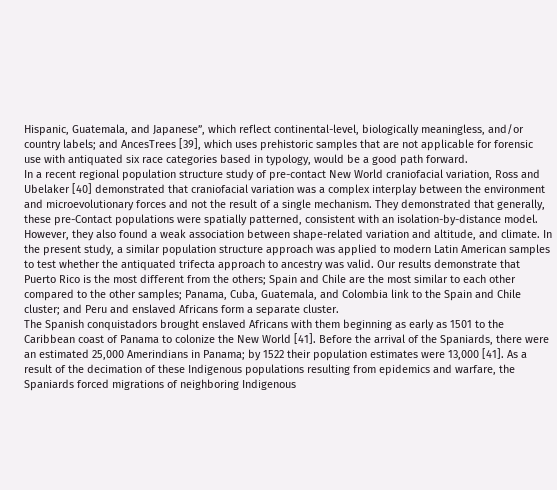Hispanic, Guatemala, and Japanese”, which reflect continental-level, biologically meaningless, and/or country labels; and AncesTrees [39], which uses prehistoric samples that are not applicable for forensic use with antiquated six race categories based in typology, would be a good path forward.
In a recent regional population structure study of pre-contact New World craniofacial variation, Ross and Ubelaker [40] demonstrated that craniofacial variation was a complex interplay between the environment and microevolutionary forces and not the result of a single mechanism. They demonstrated that generally, these pre-Contact populations were spatially patterned, consistent with an isolation-by-distance model. However, they also found a weak association between shape-related variation and altitude, and climate. In the present study, a similar population structure approach was applied to modern Latin American samples to test whether the antiquated trifecta approach to ancestry was valid. Our results demonstrate that Puerto Rico is the most different from the others; Spain and Chile are the most similar to each other compared to the other samples; Panama, Cuba, Guatemala, and Colombia link to the Spain and Chile cluster; and Peru and enslaved Africans form a separate cluster.
The Spanish conquistadors brought enslaved Africans with them beginning as early as 1501 to the Caribbean coast of Panama to colonize the New World [41]. Before the arrival of the Spaniards, there were an estimated 25,000 Amerindians in Panama; by 1522 their population estimates were 13,000 [41]. As a result of the decimation of these Indigenous populations resulting from epidemics and warfare, the Spaniards forced migrations of neighboring Indigenous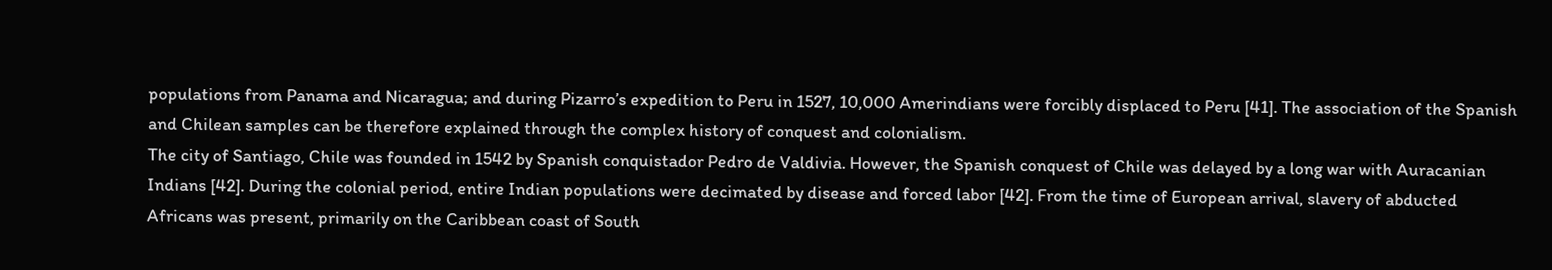populations from Panama and Nicaragua; and during Pizarro’s expedition to Peru in 1527, 10,000 Amerindians were forcibly displaced to Peru [41]. The association of the Spanish and Chilean samples can be therefore explained through the complex history of conquest and colonialism.
The city of Santiago, Chile was founded in 1542 by Spanish conquistador Pedro de Valdivia. However, the Spanish conquest of Chile was delayed by a long war with Auracanian Indians [42]. During the colonial period, entire Indian populations were decimated by disease and forced labor [42]. From the time of European arrival, slavery of abducted Africans was present, primarily on the Caribbean coast of South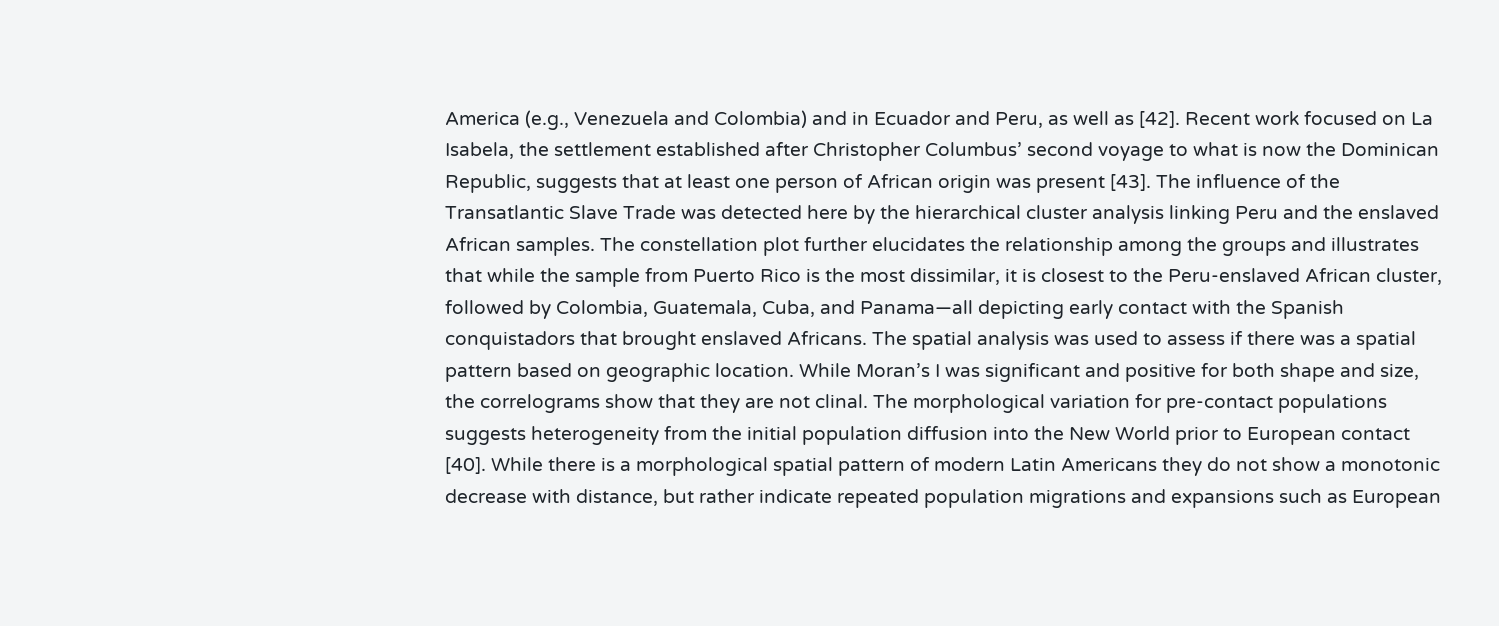America (e.g., Venezuela and Colombia) and in Ecuador and Peru, as well as [42]. Recent work focused on La Isabela, the settlement established after Christopher Columbus’ second voyage to what is now the Dominican Republic, suggests that at least one person of African origin was present [43]. The influence of the Transatlantic Slave Trade was detected here by the hierarchical cluster analysis linking Peru and the enslaved African samples. The constellation plot further elucidates the relationship among the groups and illustrates that while the sample from Puerto Rico is the most dissimilar, it is closest to the Peru-enslaved African cluster, followed by Colombia, Guatemala, Cuba, and Panama—all depicting early contact with the Spanish conquistadors that brought enslaved Africans. The spatial analysis was used to assess if there was a spatial pattern based on geographic location. While Moran’s I was significant and positive for both shape and size, the correlograms show that they are not clinal. The morphological variation for pre-contact populations suggests heterogeneity from the initial population diffusion into the New World prior to European contact [40]. While there is a morphological spatial pattern of modern Latin Americans they do not show a monotonic decrease with distance, but rather indicate repeated population migrations and expansions such as European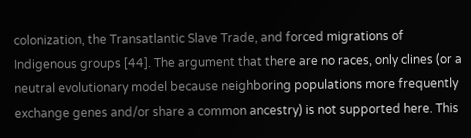colonization, the Transatlantic Slave Trade, and forced migrations of Indigenous groups [44]. The argument that there are no races, only clines (or a neutral evolutionary model because neighboring populations more frequently exchange genes and/or share a common ancestry) is not supported here. This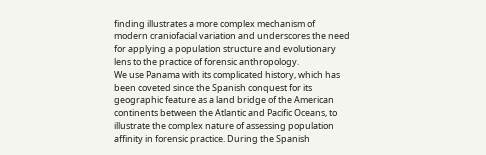finding illustrates a more complex mechanism of modern craniofacial variation and underscores the need for applying a population structure and evolutionary lens to the practice of forensic anthropology.
We use Panama with its complicated history, which has been coveted since the Spanish conquest for its geographic feature as a land bridge of the American continents between the Atlantic and Pacific Oceans, to illustrate the complex nature of assessing population affinity in forensic practice. During the Spanish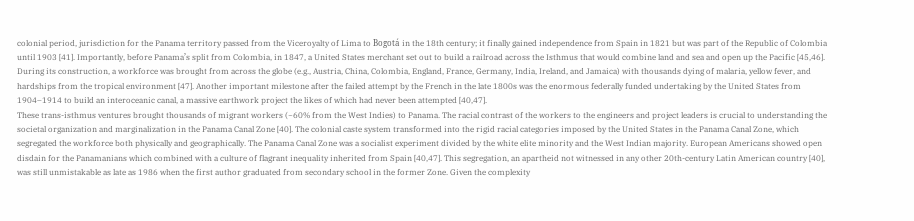colonial period, jurisdiction for the Panama territory passed from the Viceroyalty of Lima to Bogotá in the 18th century; it finally gained independence from Spain in 1821 but was part of the Republic of Colombia until 1903 [41]. Importantly, before Panama’s split from Colombia, in 1847, a United States merchant set out to build a railroad across the Isthmus that would combine land and sea and open up the Pacific [45,46]. During its construction, a workforce was brought from across the globe (e.g., Austria, China, Colombia, England, France, Germany, India, Ireland, and Jamaica) with thousands dying of malaria, yellow fever, and hardships from the tropical environment [47]. Another important milestone after the failed attempt by the French in the late 1800s was the enormous federally funded undertaking by the United States from 1904–1914 to build an interoceanic canal, a massive earthwork project the likes of which had never been attempted [40,47].
These trans-isthmus ventures brought thousands of migrant workers (~60% from the West Indies) to Panama. The racial contrast of the workers to the engineers and project leaders is crucial to understanding the societal organization and marginalization in the Panama Canal Zone [40]. The colonial caste system transformed into the rigid racial categories imposed by the United States in the Panama Canal Zone, which segregated the workforce both physically and geographically. The Panama Canal Zone was a socialist experiment divided by the white elite minority and the West Indian majority. European Americans showed open disdain for the Panamanians which combined with a culture of flagrant inequality inherited from Spain [40,47]. This segregation, an apartheid not witnessed in any other 20th-century Latin American country [40], was still unmistakable as late as 1986 when the first author graduated from secondary school in the former Zone. Given the complexity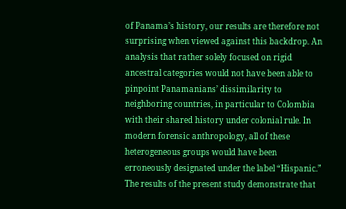of Panama’s history, our results are therefore not surprising when viewed against this backdrop. An analysis that rather solely focused on rigid ancestral categories would not have been able to pinpoint Panamanians’ dissimilarity to neighboring countries, in particular to Colombia with their shared history under colonial rule. In modern forensic anthropology, all of these heterogeneous groups would have been erroneously designated under the label “Hispanic.”
The results of the present study demonstrate that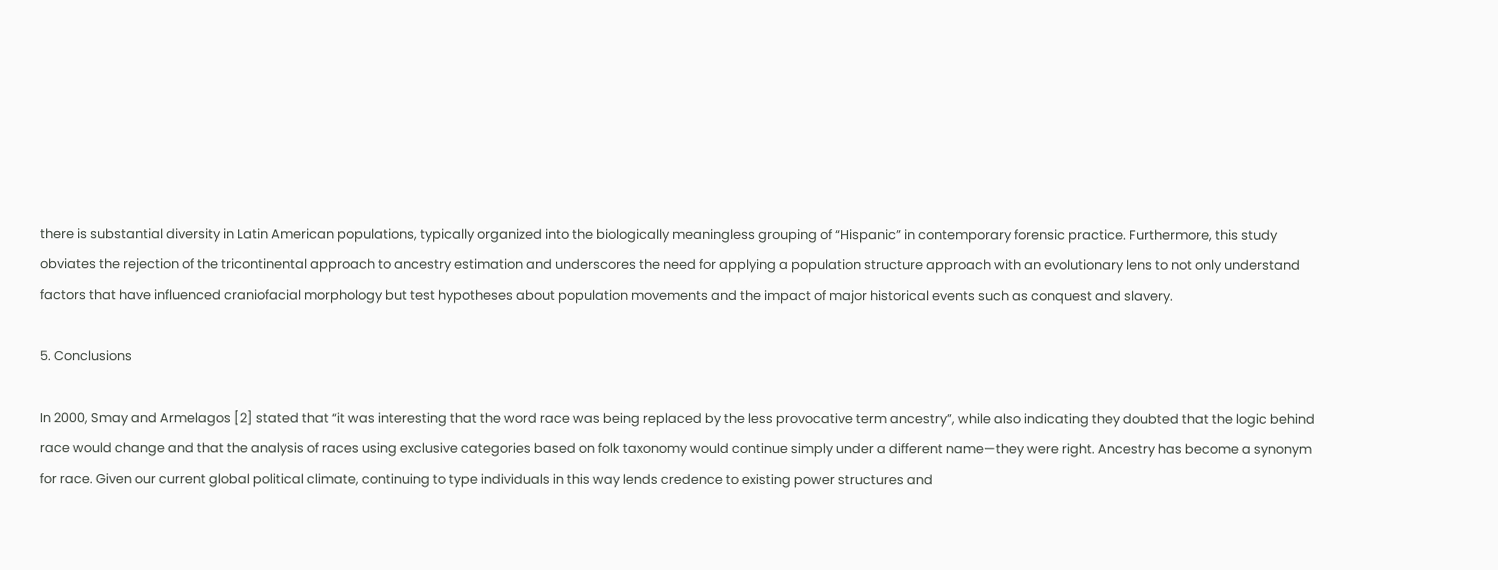there is substantial diversity in Latin American populations, typically organized into the biologically meaningless grouping of “Hispanic” in contemporary forensic practice. Furthermore, this study obviates the rejection of the tricontinental approach to ancestry estimation and underscores the need for applying a population structure approach with an evolutionary lens to not only understand factors that have influenced craniofacial morphology but test hypotheses about population movements and the impact of major historical events such as conquest and slavery.

5. Conclusions

In 2000, Smay and Armelagos [2] stated that “it was interesting that the word race was being replaced by the less provocative term ancestry”, while also indicating they doubted that the logic behind race would change and that the analysis of races using exclusive categories based on folk taxonomy would continue simply under a different name—they were right. Ancestry has become a synonym for race. Given our current global political climate, continuing to type individuals in this way lends credence to existing power structures and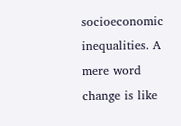socioeconomic inequalities. A mere word change is like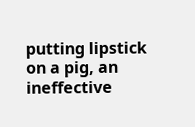putting lipstick on a pig, an ineffective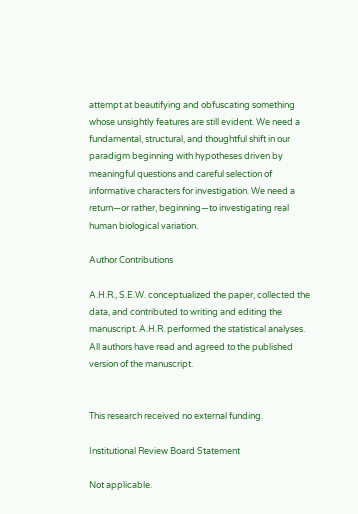attempt at beautifying and obfuscating something whose unsightly features are still evident. We need a fundamental, structural, and thoughtful shift in our paradigm beginning with hypotheses driven by meaningful questions and careful selection of informative characters for investigation. We need a return—or rather, beginning—to investigating real human biological variation.

Author Contributions

A.H.R., S.E.W. conceptualized the paper, collected the data, and contributed to writing and editing the manuscript. A.H.R. performed the statistical analyses. All authors have read and agreed to the published version of the manuscript.


This research received no external funding.

Institutional Review Board Statement

Not applicable.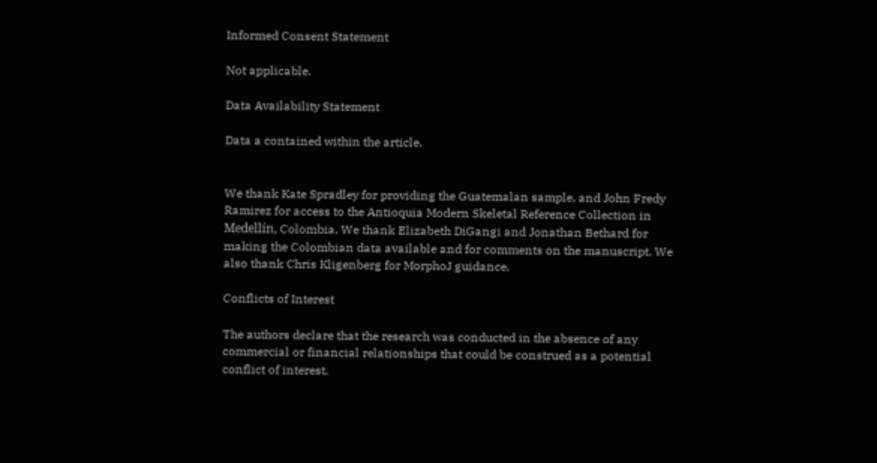Informed Consent Statement

Not applicable.

Data Availability Statement

Data a contained within the article.


We thank Kate Spradley for providing the Guatemalan sample, and John Fredy Ramirez for access to the Antioquia Modern Skeletal Reference Collection in Medellín, Colombia. We thank Elizabeth DiGangi and Jonathan Bethard for making the Colombian data available and for comments on the manuscript. We also thank Chris Kligenberg for MorphoJ guidance.

Conflicts of Interest

The authors declare that the research was conducted in the absence of any commercial or financial relationships that could be construed as a potential conflict of interest.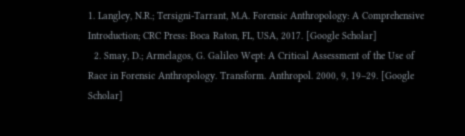1. Langley, N.R.; Tersigni-Tarrant, M.A. Forensic Anthropology: A Comprehensive Introduction; CRC Press: Boca Raton, FL, USA, 2017. [Google Scholar]
  2. Smay, D.; Armelagos, G. Galileo Wept: A Critical Assessment of the Use of Race in Forensic Anthropology. Transform. Anthropol. 2000, 9, 19–29. [Google Scholar]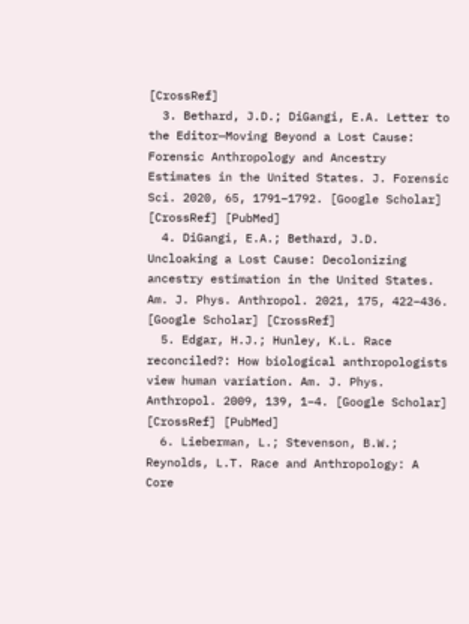[CrossRef]
  3. Bethard, J.D.; DiGangi, E.A. Letter to the Editor—Moving Beyond a Lost Cause: Forensic Anthropology and Ancestry Estimates in the United States. J. Forensic Sci. 2020, 65, 1791–1792. [Google Scholar] [CrossRef] [PubMed]
  4. DiGangi, E.A.; Bethard, J.D. Uncloaking a Lost Cause: Decolonizing ancestry estimation in the United States. Am. J. Phys. Anthropol. 2021, 175, 422–436. [Google Scholar] [CrossRef]
  5. Edgar, H.J.; Hunley, K.L. Race reconciled?: How biological anthropologists view human variation. Am. J. Phys. Anthropol. 2009, 139, 1–4. [Google Scholar] [CrossRef] [PubMed]
  6. Lieberman, L.; Stevenson, B.W.; Reynolds, L.T. Race and Anthropology: A Core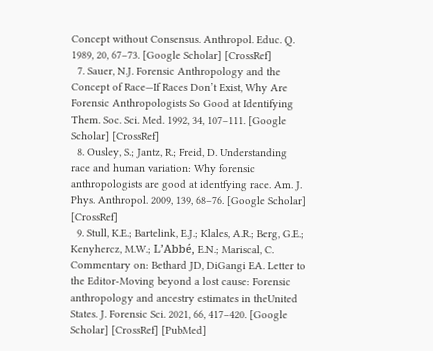Concept without Consensus. Anthropol. Educ. Q. 1989, 20, 67–73. [Google Scholar] [CrossRef]
  7. Sauer, N.J. Forensic Anthropology and the Concept of Race—If Races Don’t Exist, Why Are Forensic Anthropologists So Good at Identifying Them. Soc. Sci. Med. 1992, 34, 107–111. [Google Scholar] [CrossRef]
  8. Ousley, S.; Jantz, R.; Freid, D. Understanding race and human variation: Why forensic anthropologists are good at identfying race. Am. J. Phys. Anthropol. 2009, 139, 68–76. [Google Scholar] [CrossRef]
  9. Stull, K.E.; Bartelink, E.J.; Klales, A.R.; Berg, G.E.; Kenyhercz, M.W.; L’Abbé, E.N.; Mariscal, C. Commentary on: Bethard JD, DiGangi EA. Letter to the Editor-Moving beyond a lost cause: Forensic anthropology and ancestry estimates in theUnited States. J. Forensic Sci. 2021, 66, 417–420. [Google Scholar] [CrossRef] [PubMed]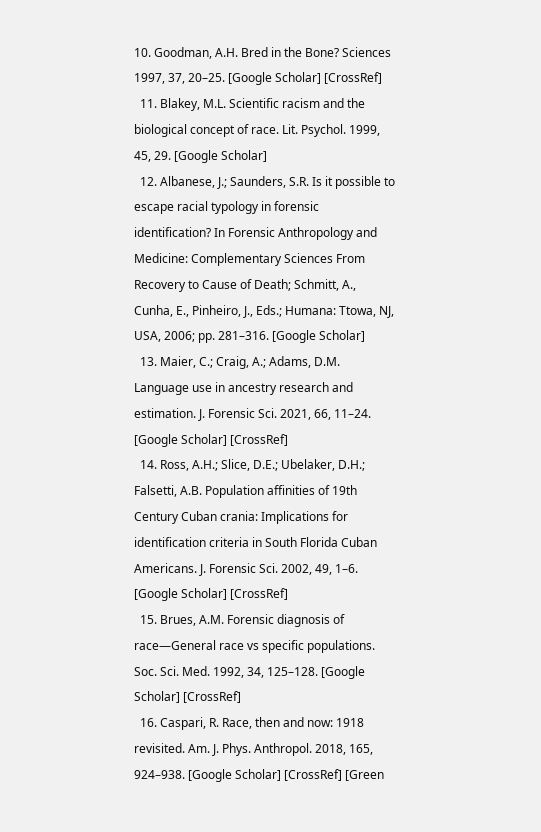10. Goodman, A.H. Bred in the Bone? Sciences 1997, 37, 20–25. [Google Scholar] [CrossRef]
  11. Blakey, M.L. Scientific racism and the biological concept of race. Lit. Psychol. 1999, 45, 29. [Google Scholar]
  12. Albanese, J.; Saunders, S.R. Is it possible to escape racial typology in forensic identification? In Forensic Anthropology and Medicine: Complementary Sciences From Recovery to Cause of Death; Schmitt, A., Cunha, E., Pinheiro, J., Eds.; Humana: Ttowa, NJ, USA, 2006; pp. 281–316. [Google Scholar]
  13. Maier, C.; Craig, A.; Adams, D.M. Language use in ancestry research and estimation. J. Forensic Sci. 2021, 66, 11–24. [Google Scholar] [CrossRef]
  14. Ross, A.H.; Slice, D.E.; Ubelaker, D.H.; Falsetti, A.B. Population affinities of 19th Century Cuban crania: Implications for identification criteria in South Florida Cuban Americans. J. Forensic Sci. 2002, 49, 1–6. [Google Scholar] [CrossRef]
  15. Brues, A.M. Forensic diagnosis of race—General race vs specific populations. Soc. Sci. Med. 1992, 34, 125–128. [Google Scholar] [CrossRef]
  16. Caspari, R. Race, then and now: 1918 revisited. Am. J. Phys. Anthropol. 2018, 165, 924–938. [Google Scholar] [CrossRef] [Green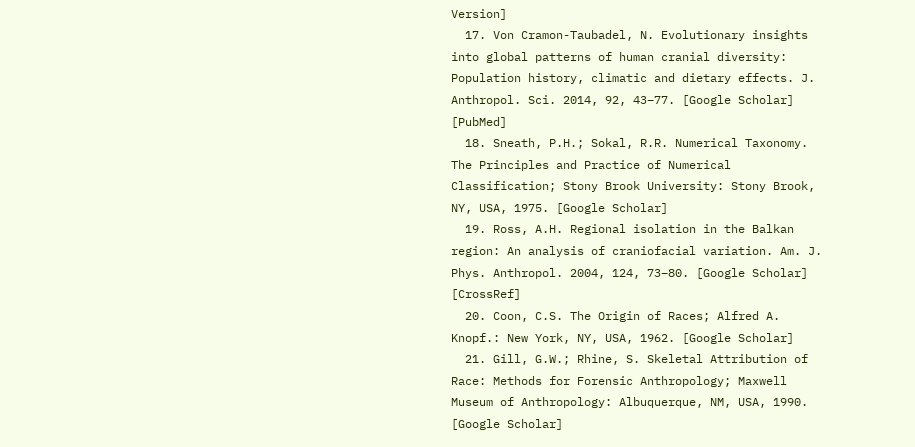Version]
  17. Von Cramon-Taubadel, N. Evolutionary insights into global patterns of human cranial diversity: Population history, climatic and dietary effects. J. Anthropol. Sci. 2014, 92, 43–77. [Google Scholar] [PubMed]
  18. Sneath, P.H.; Sokal, R.R. Numerical Taxonomy. The Principles and Practice of Numerical Classification; Stony Brook University: Stony Brook, NY, USA, 1975. [Google Scholar]
  19. Ross, A.H. Regional isolation in the Balkan region: An analysis of craniofacial variation. Am. J. Phys. Anthropol. 2004, 124, 73–80. [Google Scholar] [CrossRef]
  20. Coon, C.S. The Origin of Races; Alfred A. Knopf.: New York, NY, USA, 1962. [Google Scholar]
  21. Gill, G.W.; Rhine, S. Skeletal Attribution of Race: Methods for Forensic Anthropology; Maxwell Museum of Anthropology: Albuquerque, NM, USA, 1990. [Google Scholar]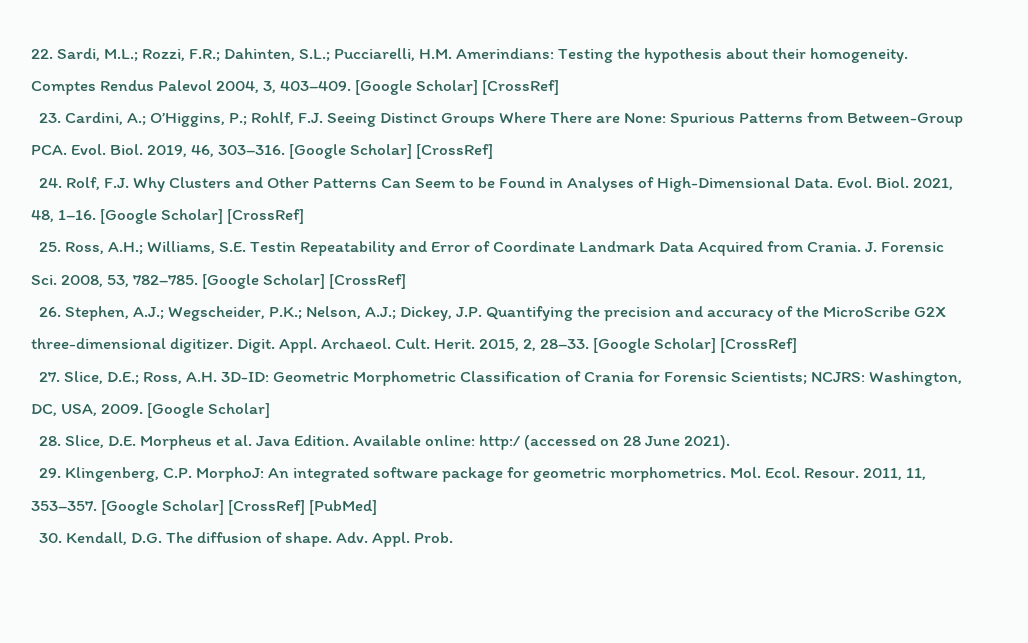22. Sardi, M.L.; Rozzi, F.R.; Dahinten, S.L.; Pucciarelli, H.M. Amerindians: Testing the hypothesis about their homogeneity. Comptes Rendus Palevol 2004, 3, 403–409. [Google Scholar] [CrossRef]
  23. Cardini, A.; O’Higgins, P.; Rohlf, F.J. Seeing Distinct Groups Where There are None: Spurious Patterns from Between-Group PCA. Evol. Biol. 2019, 46, 303–316. [Google Scholar] [CrossRef]
  24. Rolf, F.J. Why Clusters and Other Patterns Can Seem to be Found in Analyses of High-Dimensional Data. Evol. Biol. 2021, 48, 1–16. [Google Scholar] [CrossRef]
  25. Ross, A.H.; Williams, S.E. Testin Repeatability and Error of Coordinate Landmark Data Acquired from Crania. J. Forensic Sci. 2008, 53, 782–785. [Google Scholar] [CrossRef]
  26. Stephen, A.J.; Wegscheider, P.K.; Nelson, A.J.; Dickey, J.P. Quantifying the precision and accuracy of the MicroScribe G2X three-dimensional digitizer. Digit. Appl. Archaeol. Cult. Herit. 2015, 2, 28–33. [Google Scholar] [CrossRef]
  27. Slice, D.E.; Ross, A.H. 3D-ID: Geometric Morphometric Classification of Crania for Forensic Scientists; NCJRS: Washington, DC, USA, 2009. [Google Scholar]
  28. Slice, D.E. Morpheus et al. Java Edition. Available online: http:/ (accessed on 28 June 2021).
  29. Klingenberg, C.P. MorphoJ: An integrated software package for geometric morphometrics. Mol. Ecol. Resour. 2011, 11, 353–357. [Google Scholar] [CrossRef] [PubMed]
  30. Kendall, D.G. The diffusion of shape. Adv. Appl. Prob.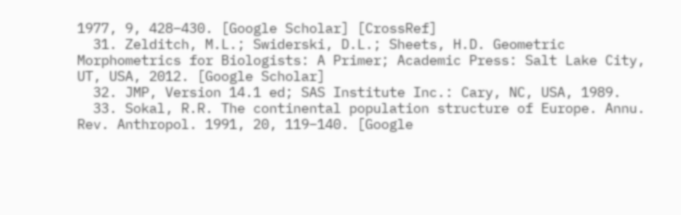1977, 9, 428–430. [Google Scholar] [CrossRef]
  31. Zelditch, M.L.; Swiderski, D.L.; Sheets, H.D. Geometric Morphometrics for Biologists: A Primer; Academic Press: Salt Lake City, UT, USA, 2012. [Google Scholar]
  32. JMP, Version 14.1 ed; SAS Institute Inc.: Cary, NC, USA, 1989.
  33. Sokal, R.R. The continental population structure of Europe. Annu. Rev. Anthropol. 1991, 20, 119–140. [Google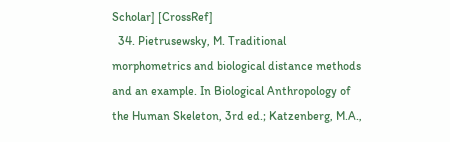Scholar] [CrossRef]
  34. Pietrusewsky, M. Traditional morphometrics and biological distance methods and an example. In Biological Anthropology of the Human Skeleton, 3rd ed.; Katzenberg, M.A.,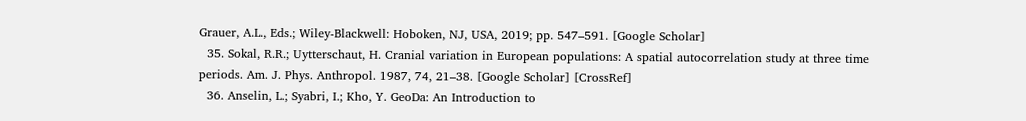Grauer, A.L., Eds.; Wiley-Blackwell: Hoboken, NJ, USA, 2019; pp. 547–591. [Google Scholar]
  35. Sokal, R.R.; Uytterschaut, H. Cranial variation in European populations: A spatial autocorrelation study at three time periods. Am. J. Phys. Anthropol. 1987, 74, 21–38. [Google Scholar] [CrossRef]
  36. Anselin, L.; Syabri, I.; Kho, Y. GeoDa: An Introduction to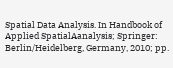Spatial Data Analysis. In Handbook of Applied SpatialAanalysis; Springer: Berlin/Heidelberg, Germany, 2010; pp.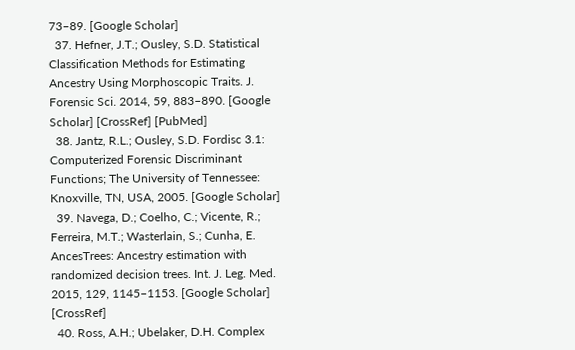73–89. [Google Scholar]
  37. Hefner, J.T.; Ousley, S.D. Statistical Classification Methods for Estimating Ancestry Using Morphoscopic Traits. J. Forensic Sci. 2014, 59, 883–890. [Google Scholar] [CrossRef] [PubMed]
  38. Jantz, R.L.; Ousley, S.D. Fordisc 3.1: Computerized Forensic Discriminant Functions; The University of Tennessee: Knoxville, TN, USA, 2005. [Google Scholar]
  39. Navega, D.; Coelho, C.; Vicente, R.; Ferreira, M.T.; Wasterlain, S.; Cunha, E. AncesTrees: Ancestry estimation with randomized decision trees. Int. J. Leg. Med. 2015, 129, 1145–1153. [Google Scholar] [CrossRef]
  40. Ross, A.H.; Ubelaker, D.H. Complex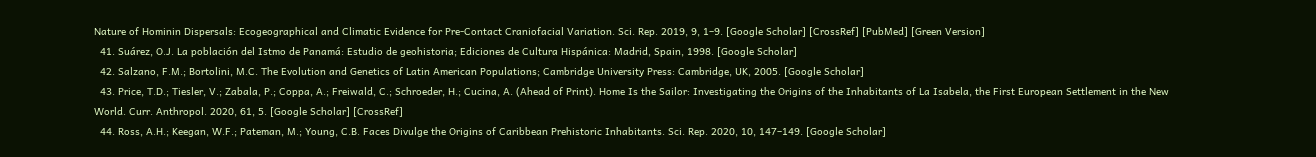Nature of Hominin Dispersals: Ecogeographical and Climatic Evidence for Pre-Contact Craniofacial Variation. Sci. Rep. 2019, 9, 1–9. [Google Scholar] [CrossRef] [PubMed] [Green Version]
  41. Suárez, O.J. La población del Istmo de Panamá: Estudio de geohistoria; Ediciones de Cultura Hispánica: Madrid, Spain, 1998. [Google Scholar]
  42. Salzano, F.M.; Bortolini, M.C. The Evolution and Genetics of Latin American Populations; Cambridge University Press: Cambridge, UK, 2005. [Google Scholar]
  43. Price, T.D.; Tiesler, V.; Zabala, P.; Coppa, A.; Freiwald, C.; Schroeder, H.; Cucina, A. (Ahead of Print). Home Is the Sailor: Investigating the Origins of the Inhabitants of La Isabela, the First European Settlement in the New World. Curr. Anthropol. 2020, 61, 5. [Google Scholar] [CrossRef]
  44. Ross, A.H.; Keegan, W.F.; Pateman, M.; Young, C.B. Faces Divulge the Origins of Caribbean Prehistoric Inhabitants. Sci. Rep. 2020, 10, 147–149. [Google Scholar]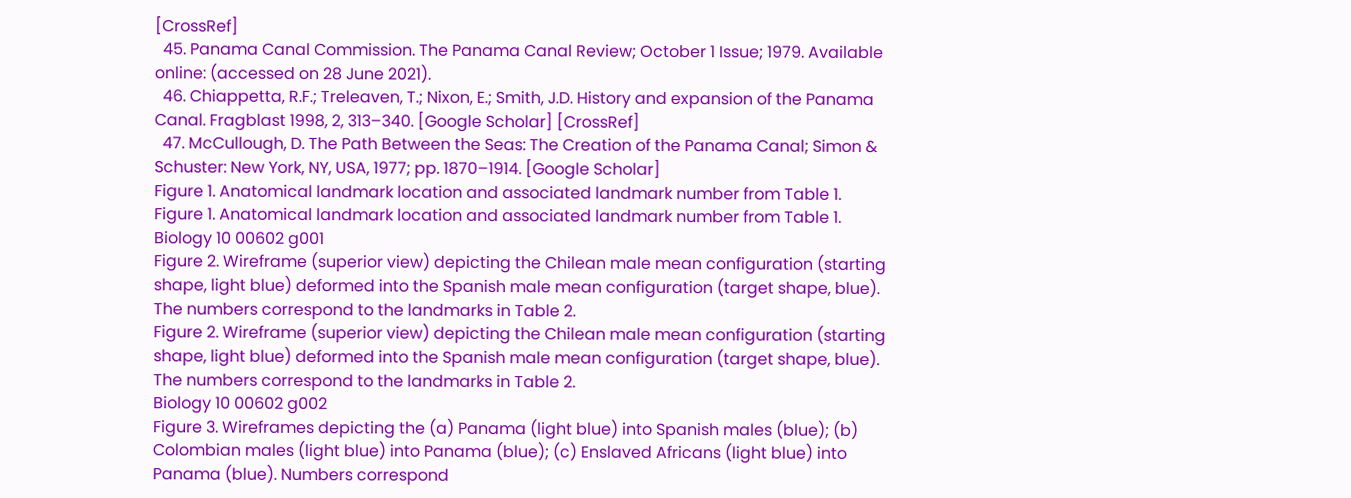[CrossRef]
  45. Panama Canal Commission. The Panama Canal Review; October 1 Issue; 1979. Available online: (accessed on 28 June 2021).
  46. Chiappetta, R.F.; Treleaven, T.; Nixon, E.; Smith, J.D. History and expansion of the Panama Canal. Fragblast 1998, 2, 313–340. [Google Scholar] [CrossRef]
  47. McCullough, D. The Path Between the Seas: The Creation of the Panama Canal; Simon & Schuster: New York, NY, USA, 1977; pp. 1870–1914. [Google Scholar]
Figure 1. Anatomical landmark location and associated landmark number from Table 1.
Figure 1. Anatomical landmark location and associated landmark number from Table 1.
Biology 10 00602 g001
Figure 2. Wireframe (superior view) depicting the Chilean male mean configuration (starting shape, light blue) deformed into the Spanish male mean configuration (target shape, blue). The numbers correspond to the landmarks in Table 2.
Figure 2. Wireframe (superior view) depicting the Chilean male mean configuration (starting shape, light blue) deformed into the Spanish male mean configuration (target shape, blue). The numbers correspond to the landmarks in Table 2.
Biology 10 00602 g002
Figure 3. Wireframes depicting the (a) Panama (light blue) into Spanish males (blue); (b) Colombian males (light blue) into Panama (blue); (c) Enslaved Africans (light blue) into Panama (blue). Numbers correspond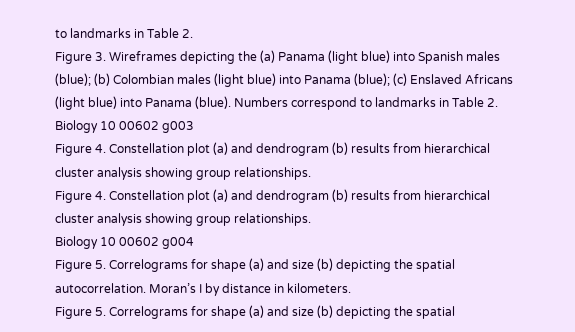to landmarks in Table 2.
Figure 3. Wireframes depicting the (a) Panama (light blue) into Spanish males (blue); (b) Colombian males (light blue) into Panama (blue); (c) Enslaved Africans (light blue) into Panama (blue). Numbers correspond to landmarks in Table 2.
Biology 10 00602 g003
Figure 4. Constellation plot (a) and dendrogram (b) results from hierarchical cluster analysis showing group relationships.
Figure 4. Constellation plot (a) and dendrogram (b) results from hierarchical cluster analysis showing group relationships.
Biology 10 00602 g004
Figure 5. Correlograms for shape (a) and size (b) depicting the spatial autocorrelation. Moran’s I by distance in kilometers.
Figure 5. Correlograms for shape (a) and size (b) depicting the spatial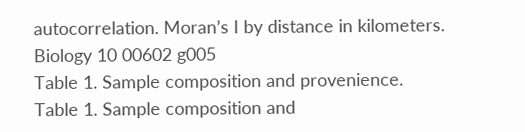autocorrelation. Moran’s I by distance in kilometers.
Biology 10 00602 g005
Table 1. Sample composition and provenience.
Table 1. Sample composition and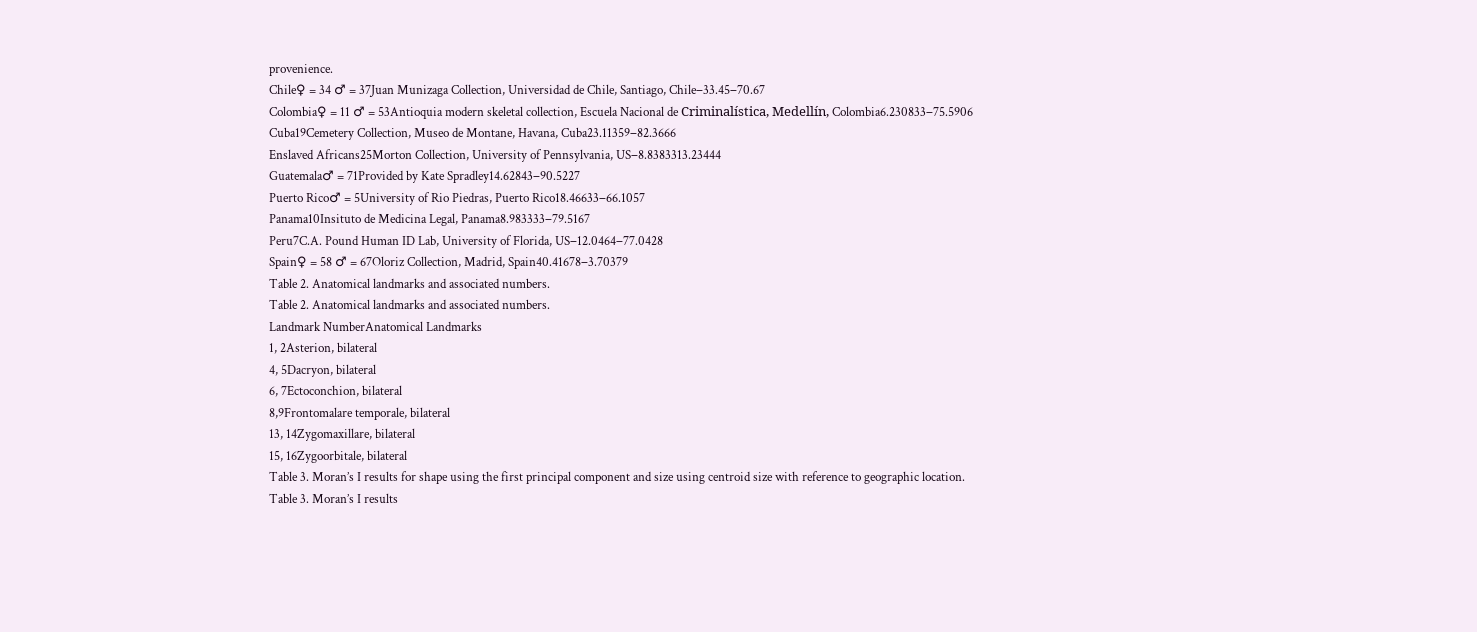provenience.
Chile♀ = 34 ♂ = 37Juan Munizaga Collection, Universidad de Chile, Santiago, Chile−33.45−70.67
Colombia♀ = 11 ♂ = 53Antioquia modern skeletal collection, Escuela Nacional de Criminalística, Medellín, Colombia6.230833−75.5906
Cuba19Cemetery Collection, Museo de Montane, Havana, Cuba23.11359−82.3666
Enslaved Africans25Morton Collection, University of Pennsylvania, US−8.8383313.23444
Guatemala♂ = 71Provided by Kate Spradley14.62843−90.5227
Puerto Rico♂ = 5University of Rio Piedras, Puerto Rico18.46633−66.1057
Panama10Insituto de Medicina Legal, Panama8.983333−79.5167
Peru7C.A. Pound Human ID Lab, University of Florida, US−12.0464−77.0428
Spain♀ = 58 ♂ = 67Oloriz Collection, Madrid, Spain40.41678−3.70379
Table 2. Anatomical landmarks and associated numbers.
Table 2. Anatomical landmarks and associated numbers.
Landmark NumberAnatomical Landmarks
1, 2Asterion, bilateral
4, 5Dacryon, bilateral
6, 7Ectoconchion, bilateral
8,9Frontomalare temporale, bilateral
13, 14Zygomaxillare, bilateral
15, 16Zygoorbitale, bilateral
Table 3. Moran’s I results for shape using the first principal component and size using centroid size with reference to geographic location.
Table 3. Moran’s I results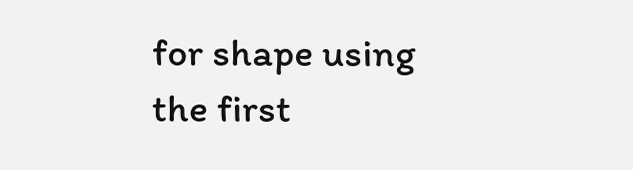for shape using the first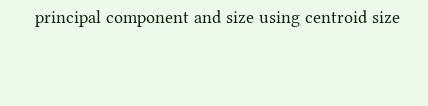principal component and size using centroid size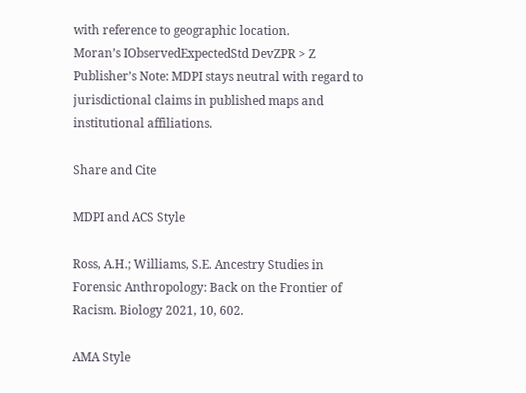with reference to geographic location.
Moran’s IObservedExpectedStd DevZPR > Z
Publisher’s Note: MDPI stays neutral with regard to jurisdictional claims in published maps and institutional affiliations.

Share and Cite

MDPI and ACS Style

Ross, A.H.; Williams, S.E. Ancestry Studies in Forensic Anthropology: Back on the Frontier of Racism. Biology 2021, 10, 602.

AMA Style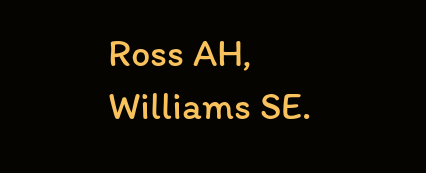Ross AH, Williams SE.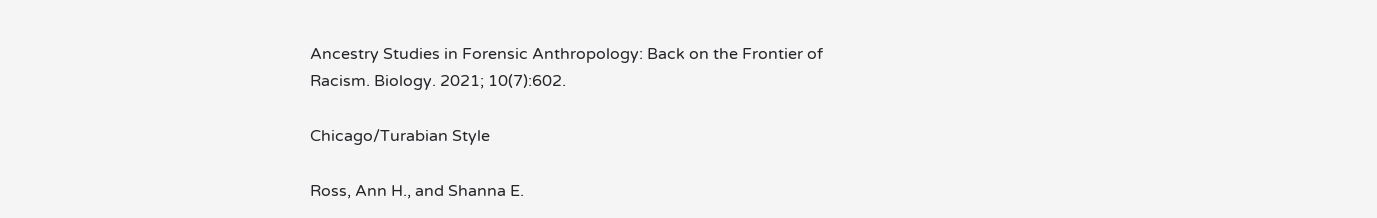Ancestry Studies in Forensic Anthropology: Back on the Frontier of Racism. Biology. 2021; 10(7):602.

Chicago/Turabian Style

Ross, Ann H., and Shanna E.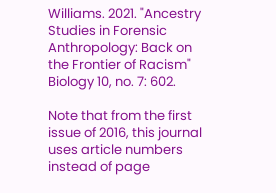Williams. 2021. "Ancestry Studies in Forensic Anthropology: Back on the Frontier of Racism" Biology 10, no. 7: 602.

Note that from the first issue of 2016, this journal uses article numbers instead of page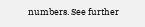numbers. See further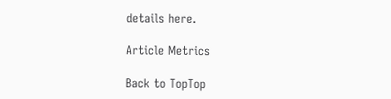details here.

Article Metrics

Back to TopTop